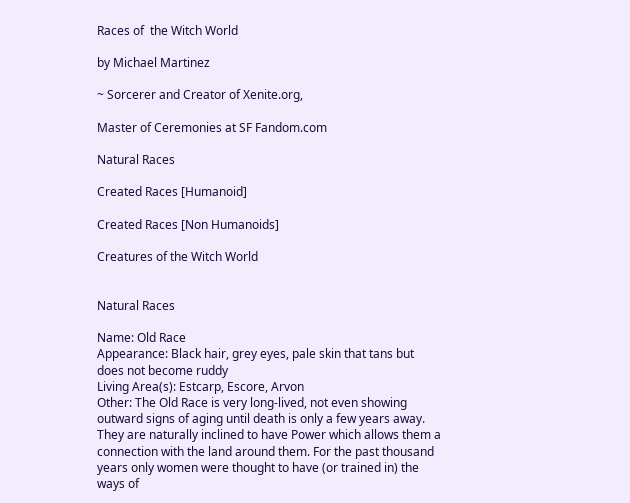Races of  the Witch World

by Michael Martinez

~ Sorcerer and Creator of Xenite.org,

Master of Ceremonies at SF Fandom.com

Natural Races

Created Races [Humanoid]

Created Races [Non Humanoids]

Creatures of the Witch World


Natural Races

Name: Old Race
Appearance: Black hair, grey eyes, pale skin that tans but does not become ruddy
Living Area(s): Estcarp, Escore, Arvon
Other: The Old Race is very long-lived, not even showing outward signs of aging until death is only a few years away. They are naturally inclined to have Power which allows them a connection with the land around them. For the past thousand years only women were thought to have (or trained in) the ways of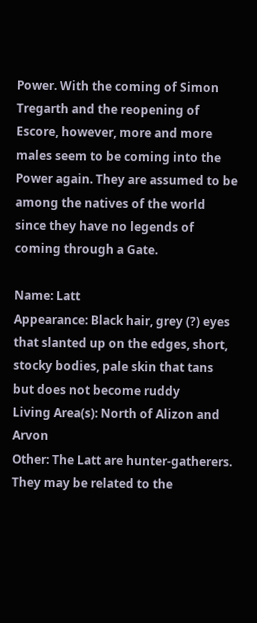Power. With the coming of Simon Tregarth and the reopening of Escore, however, more and more males seem to be coming into the Power again. They are assumed to be among the natives of the world since they have no legends of coming through a Gate.

Name: Latt
Appearance: Black hair, grey (?) eyes that slanted up on the edges, short, stocky bodies, pale skin that tans but does not become ruddy
Living Area(s): North of Alizon and Arvon
Other: The Latt are hunter-gatherers. They may be related to the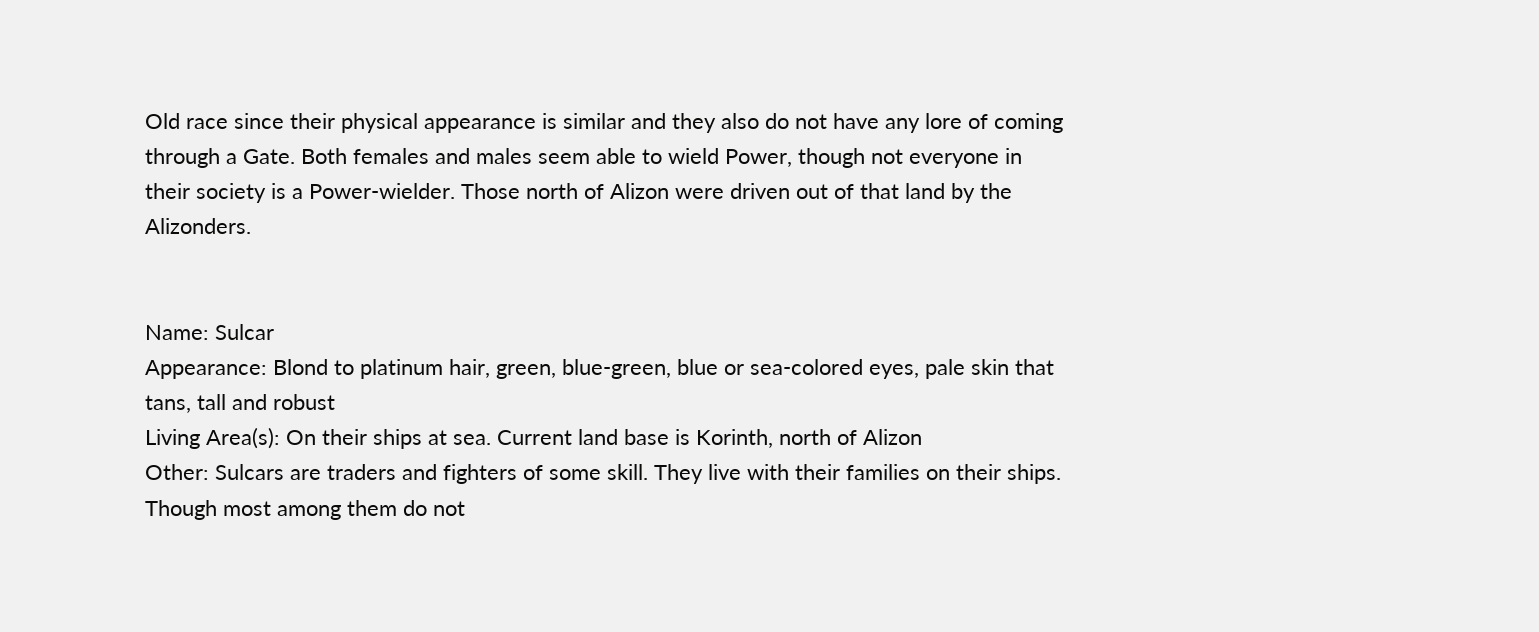Old race since their physical appearance is similar and they also do not have any lore of coming through a Gate. Both females and males seem able to wield Power, though not everyone in their society is a Power-wielder. Those north of Alizon were driven out of that land by the Alizonders.


Name: Sulcar
Appearance: Blond to platinum hair, green, blue-green, blue or sea-colored eyes, pale skin that tans, tall and robust
Living Area(s): On their ships at sea. Current land base is Korinth, north of Alizon
Other: Sulcars are traders and fighters of some skill. They live with their families on their ships. Though most among them do not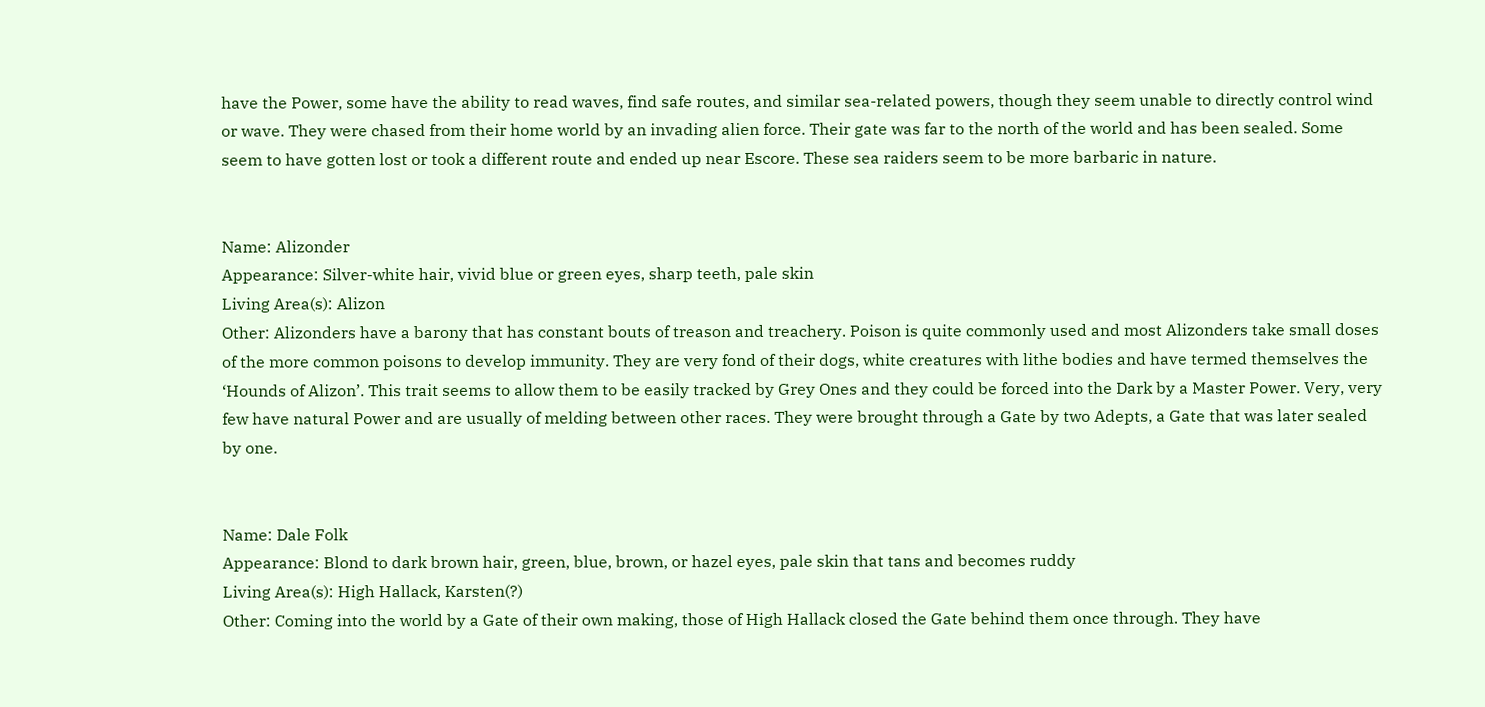have the Power, some have the ability to read waves, find safe routes, and similar sea-related powers, though they seem unable to directly control wind or wave. They were chased from their home world by an invading alien force. Their gate was far to the north of the world and has been sealed. Some seem to have gotten lost or took a different route and ended up near Escore. These sea raiders seem to be more barbaric in nature.


Name: Alizonder
Appearance: Silver-white hair, vivid blue or green eyes, sharp teeth, pale skin
Living Area(s): Alizon
Other: Alizonders have a barony that has constant bouts of treason and treachery. Poison is quite commonly used and most Alizonders take small doses of the more common poisons to develop immunity. They are very fond of their dogs, white creatures with lithe bodies and have termed themselves the ‘Hounds of Alizon’. This trait seems to allow them to be easily tracked by Grey Ones and they could be forced into the Dark by a Master Power. Very, very few have natural Power and are usually of melding between other races. They were brought through a Gate by two Adepts, a Gate that was later sealed by one.


Name: Dale Folk
Appearance: Blond to dark brown hair, green, blue, brown, or hazel eyes, pale skin that tans and becomes ruddy
Living Area(s): High Hallack, Karsten(?)
Other: Coming into the world by a Gate of their own making, those of High Hallack closed the Gate behind them once through. They have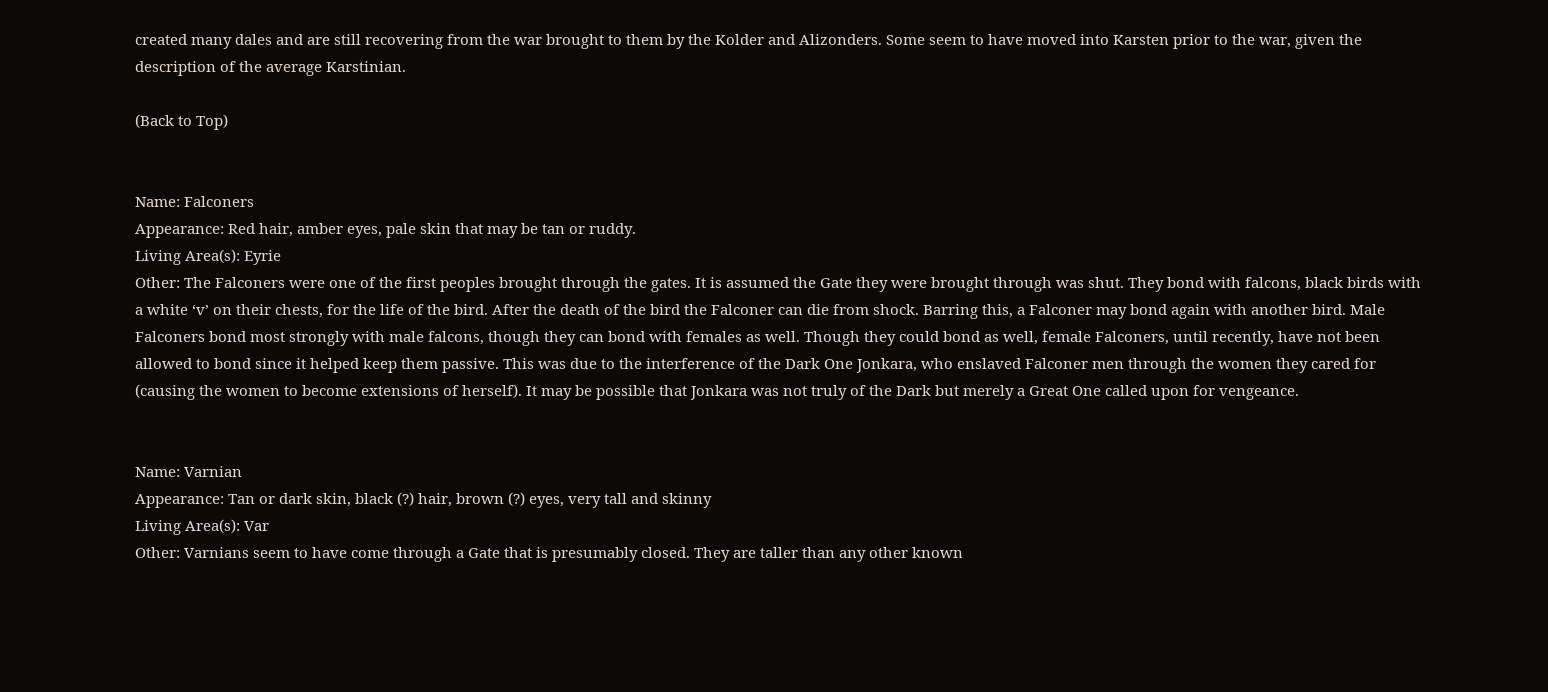created many dales and are still recovering from the war brought to them by the Kolder and Alizonders. Some seem to have moved into Karsten prior to the war, given the description of the average Karstinian.

(Back to Top)


Name: Falconers
Appearance: Red hair, amber eyes, pale skin that may be tan or ruddy.
Living Area(s): Eyrie
Other: The Falconers were one of the first peoples brought through the gates. It is assumed the Gate they were brought through was shut. They bond with falcons, black birds with a white ‘v’ on their chests, for the life of the bird. After the death of the bird the Falconer can die from shock. Barring this, a Falconer may bond again with another bird. Male Falconers bond most strongly with male falcons, though they can bond with females as well. Though they could bond as well, female Falconers, until recently, have not been allowed to bond since it helped keep them passive. This was due to the interference of the Dark One Jonkara, who enslaved Falconer men through the women they cared for (causing the women to become extensions of herself). It may be possible that Jonkara was not truly of the Dark but merely a Great One called upon for vengeance.


Name: Varnian
Appearance: Tan or dark skin, black (?) hair, brown (?) eyes, very tall and skinny
Living Area(s): Var
Other: Varnians seem to have come through a Gate that is presumably closed. They are taller than any other known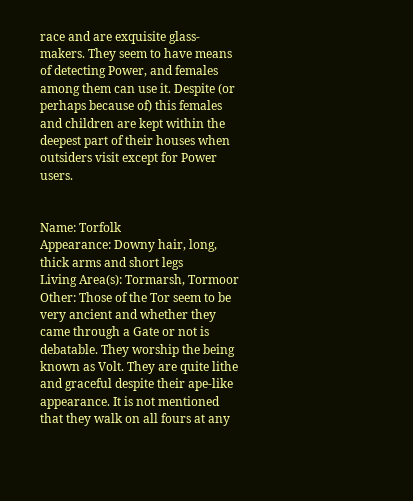race and are exquisite glass-makers. They seem to have means of detecting Power, and females among them can use it. Despite (or perhaps because of) this females and children are kept within the deepest part of their houses when outsiders visit except for Power users.


Name: Torfolk
Appearance: Downy hair, long, thick arms and short legs
Living Area(s): Tormarsh, Tormoor
Other: Those of the Tor seem to be very ancient and whether they came through a Gate or not is debatable. They worship the being known as Volt. They are quite lithe and graceful despite their ape-like appearance. It is not mentioned that they walk on all fours at any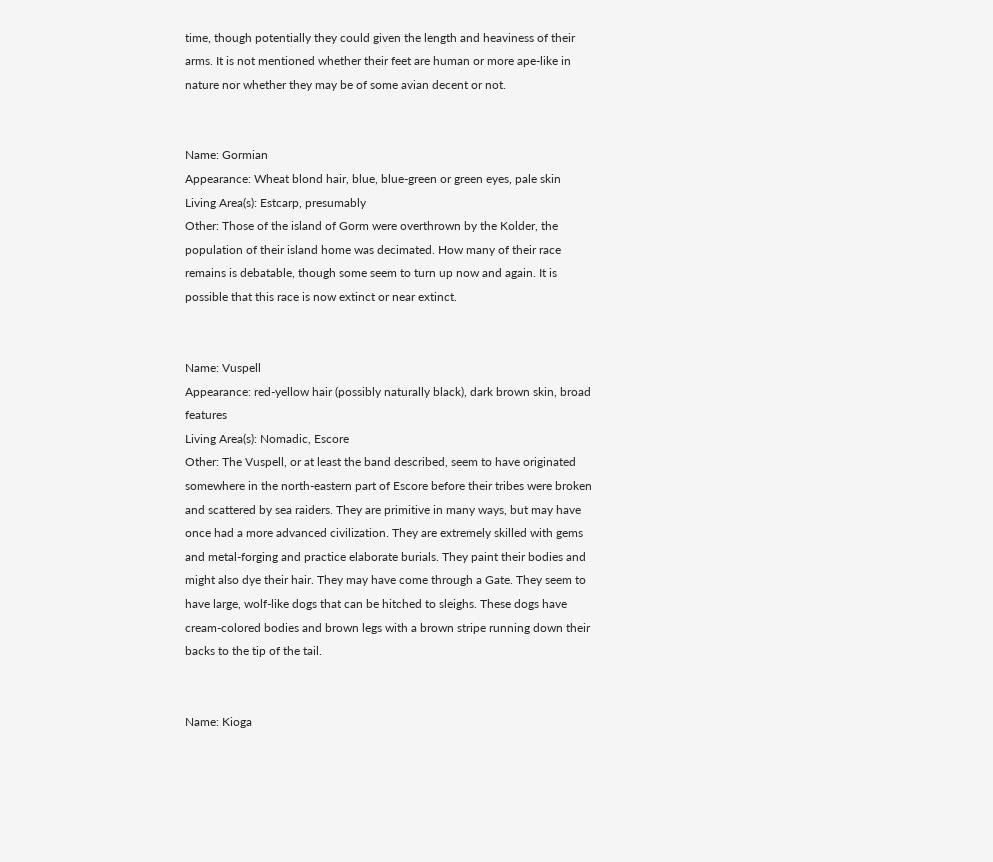time, though potentially they could given the length and heaviness of their arms. It is not mentioned whether their feet are human or more ape-like in nature nor whether they may be of some avian decent or not.


Name: Gormian
Appearance: Wheat blond hair, blue, blue-green or green eyes, pale skin
Living Area(s): Estcarp, presumably
Other: Those of the island of Gorm were overthrown by the Kolder, the population of their island home was decimated. How many of their race remains is debatable, though some seem to turn up now and again. It is possible that this race is now extinct or near extinct.


Name: Vuspell
Appearance: red-yellow hair (possibly naturally black), dark brown skin, broad features
Living Area(s): Nomadic, Escore
Other: The Vuspell, or at least the band described, seem to have originated somewhere in the north-eastern part of Escore before their tribes were broken and scattered by sea raiders. They are primitive in many ways, but may have once had a more advanced civilization. They are extremely skilled with gems and metal-forging and practice elaborate burials. They paint their bodies and might also dye their hair. They may have come through a Gate. They seem to have large, wolf-like dogs that can be hitched to sleighs. These dogs have cream-colored bodies and brown legs with a brown stripe running down their backs to the tip of the tail.


Name: Kioga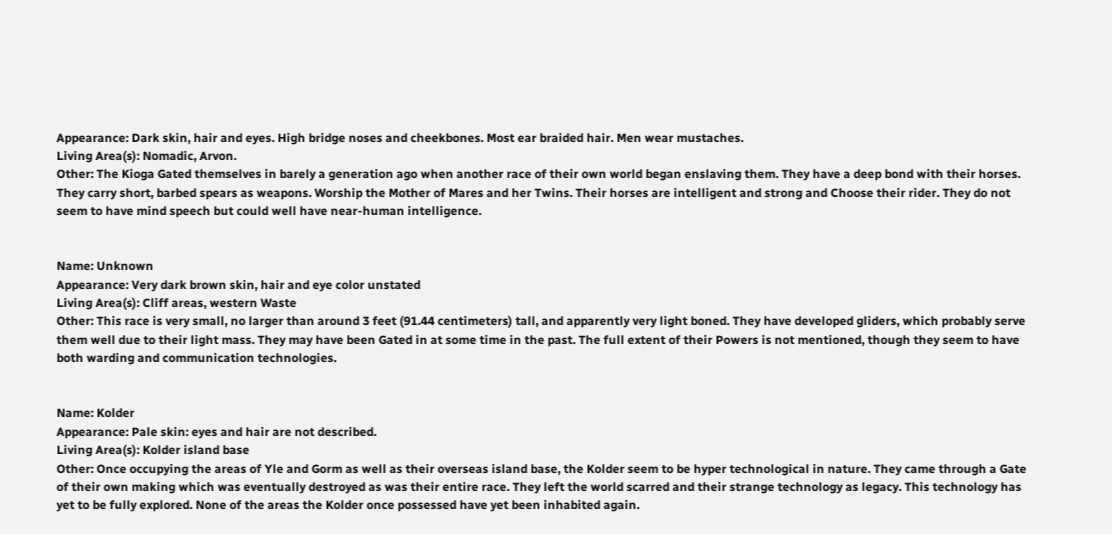Appearance: Dark skin, hair and eyes. High bridge noses and cheekbones. Most ear braided hair. Men wear mustaches.
Living Area(s): Nomadic, Arvon.
Other: The Kioga Gated themselves in barely a generation ago when another race of their own world began enslaving them. They have a deep bond with their horses. They carry short, barbed spears as weapons. Worship the Mother of Mares and her Twins. Their horses are intelligent and strong and Choose their rider. They do not seem to have mind speech but could well have near-human intelligence.


Name: Unknown
Appearance: Very dark brown skin, hair and eye color unstated
Living Area(s): Cliff areas, western Waste
Other: This race is very small, no larger than around 3 feet (91.44 centimeters) tall, and apparently very light boned. They have developed gliders, which probably serve them well due to their light mass. They may have been Gated in at some time in the past. The full extent of their Powers is not mentioned, though they seem to have both warding and communication technologies.


Name: Kolder
Appearance: Pale skin: eyes and hair are not described.
Living Area(s): Kolder island base
Other: Once occupying the areas of Yle and Gorm as well as their overseas island base, the Kolder seem to be hyper technological in nature. They came through a Gate of their own making which was eventually destroyed as was their entire race. They left the world scarred and their strange technology as legacy. This technology has yet to be fully explored. None of the areas the Kolder once possessed have yet been inhabited again.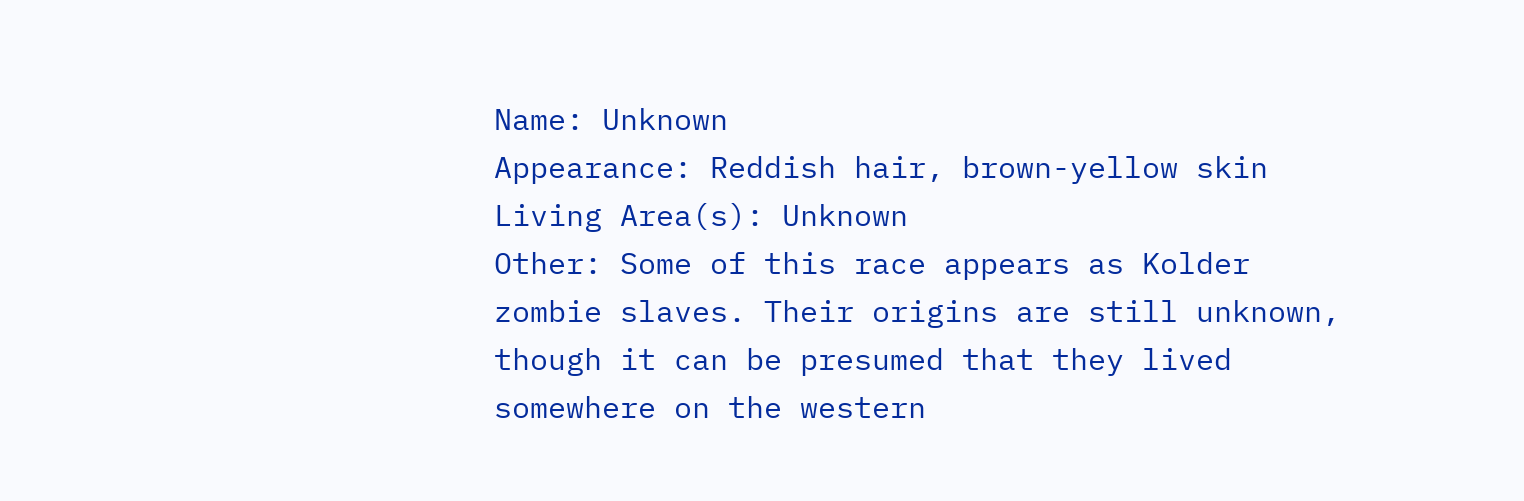Name: Unknown
Appearance: Reddish hair, brown-yellow skin
Living Area(s): Unknown
Other: Some of this race appears as Kolder zombie slaves. Their origins are still unknown, though it can be presumed that they lived somewhere on the western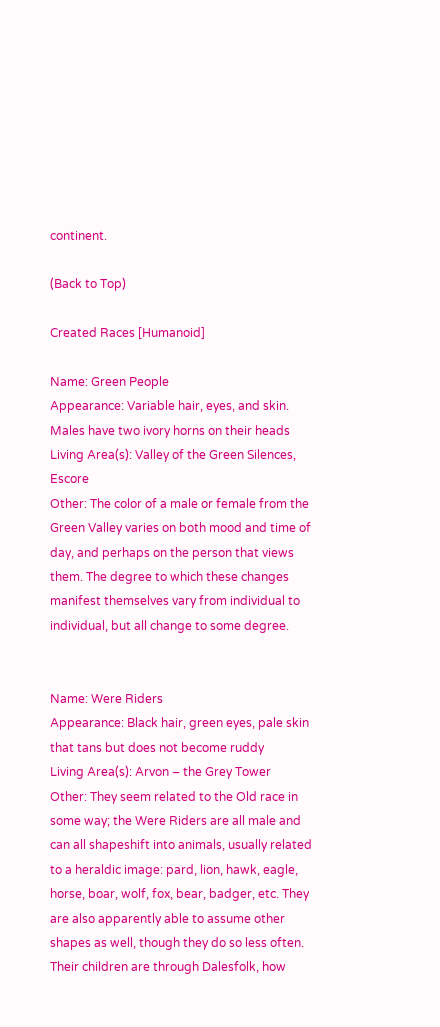continent.

(Back to Top)

Created Races [Humanoid]

Name: Green People
Appearance: Variable hair, eyes, and skin. Males have two ivory horns on their heads
Living Area(s): Valley of the Green Silences, Escore
Other: The color of a male or female from the Green Valley varies on both mood and time of day, and perhaps on the person that views them. The degree to which these changes manifest themselves vary from individual to individual, but all change to some degree.


Name: Were Riders
Appearance: Black hair, green eyes, pale skin that tans but does not become ruddy
Living Area(s): Arvon – the Grey Tower
Other: They seem related to the Old race in some way; the Were Riders are all male and can all shapeshift into animals, usually related to a heraldic image: pard, lion, hawk, eagle, horse, boar, wolf, fox, bear, badger, etc. They are also apparently able to assume other shapes as well, though they do so less often. Their children are through Dalesfolk, how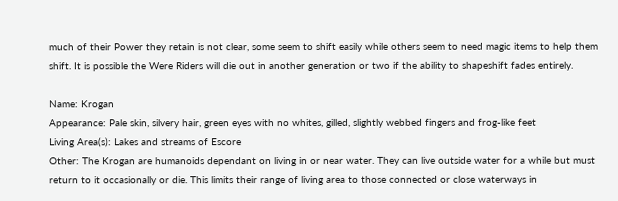much of their Power they retain is not clear, some seem to shift easily while others seem to need magic items to help them shift. It is possible the Were Riders will die out in another generation or two if the ability to shapeshift fades entirely.

Name: Krogan
Appearance: Pale skin, silvery hair, green eyes with no whites, gilled, slightly webbed fingers and frog-like feet
Living Area(s): Lakes and streams of Escore
Other: The Krogan are humanoids dependant on living in or near water. They can live outside water for a while but must return to it occasionally or die. This limits their range of living area to those connected or close waterways in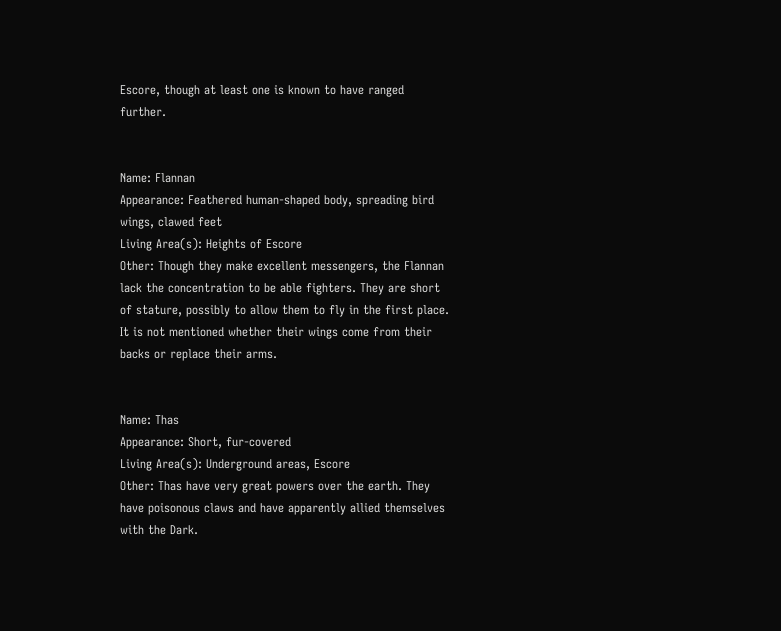Escore, though at least one is known to have ranged further.


Name: Flannan
Appearance: Feathered human-shaped body, spreading bird wings, clawed feet
Living Area(s): Heights of Escore
Other: Though they make excellent messengers, the Flannan lack the concentration to be able fighters. They are short of stature, possibly to allow them to fly in the first place. It is not mentioned whether their wings come from their backs or replace their arms.


Name: Thas
Appearance: Short, fur-covered
Living Area(s): Underground areas, Escore
Other: Thas have very great powers over the earth. They have poisonous claws and have apparently allied themselves with the Dark.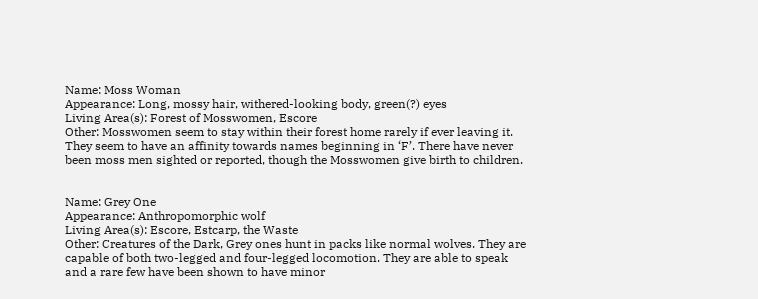Name: Moss Woman
Appearance: Long, mossy hair, withered-looking body, green(?) eyes
Living Area(s): Forest of Mosswomen, Escore
Other: Mosswomen seem to stay within their forest home rarely if ever leaving it. They seem to have an affinity towards names beginning in ‘F’. There have never been moss men sighted or reported, though the Mosswomen give birth to children.


Name: Grey One
Appearance: Anthropomorphic wolf
Living Area(s): Escore, Estcarp, the Waste
Other: Creatures of the Dark, Grey ones hunt in packs like normal wolves. They are capable of both two-legged and four-legged locomotion. They are able to speak and a rare few have been shown to have minor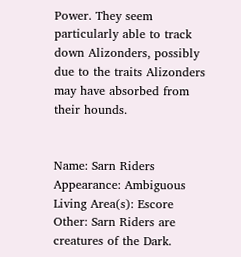Power. They seem particularly able to track down Alizonders, possibly due to the traits Alizonders may have absorbed from their hounds.


Name: Sarn Riders
Appearance: Ambiguous
Living Area(s): Escore
Other: Sarn Riders are creatures of the Dark.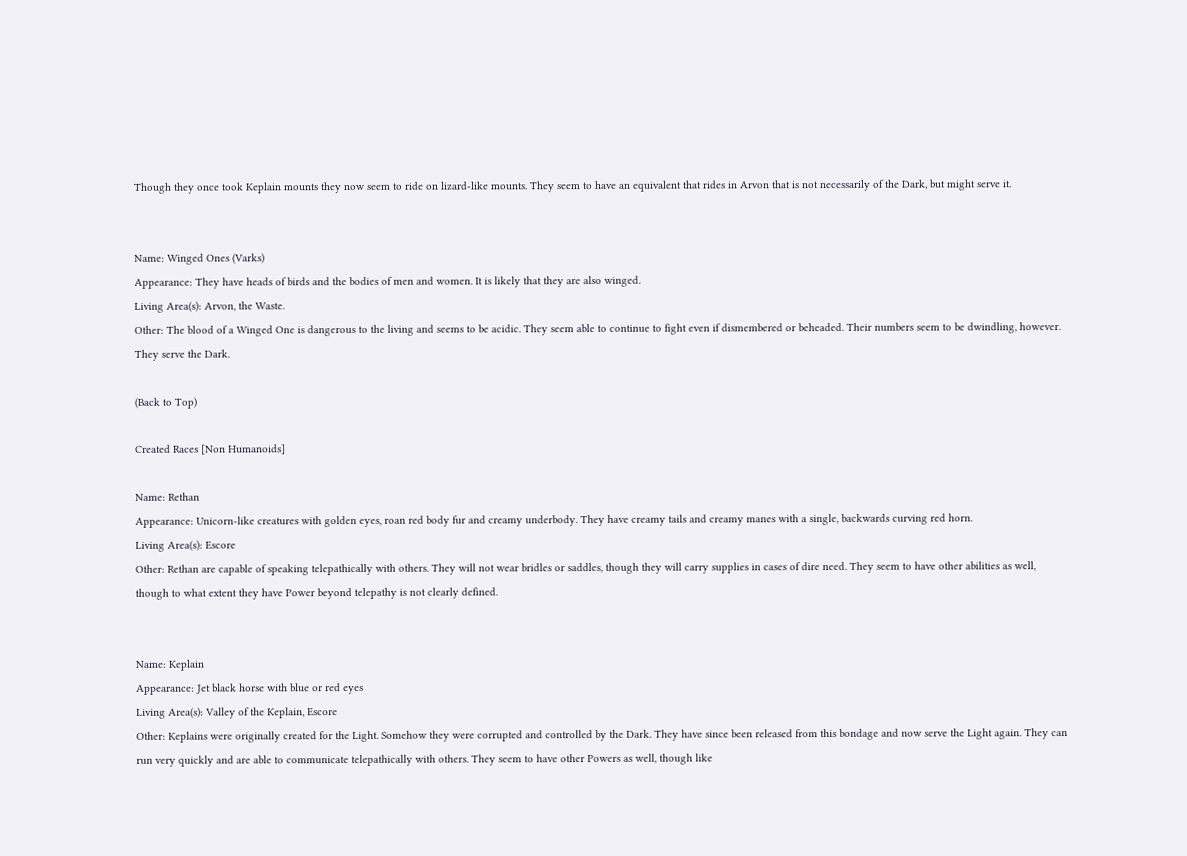Though they once took Keplain mounts they now seem to ride on lizard-like mounts. They seem to have an equivalent that rides in Arvon that is not necessarily of the Dark, but might serve it.


Name: Winged Ones (Varks)
Appearance: They have heads of birds and the bodies of men and women. It is likely that they are also winged.
Living Area(s): Arvon, the Waste.
Other: The blood of a Winged One is dangerous to the living and seems to be acidic. They seem able to continue to fight even if dismembered or beheaded. Their numbers seem to be dwindling, however. They serve the Dark.

(Back to Top)

Created Races [Non Humanoids]

Name: Rethan
Appearance: Unicorn-like creatures with golden eyes, roan red body fur and creamy underbody. They have creamy tails and creamy manes with a single, backwards curving red horn.
Living Area(s): Escore
Other: Rethan are capable of speaking telepathically with others. They will not wear bridles or saddles, though they will carry supplies in cases of dire need. They seem to have other abilities as well, though to what extent they have Power beyond telepathy is not clearly defined.


Name: Keplain
Appearance: Jet black horse with blue or red eyes
Living Area(s): Valley of the Keplain, Escore
Other: Keplains were originally created for the Light. Somehow they were corrupted and controlled by the Dark. They have since been released from this bondage and now serve the Light again. They can run very quickly and are able to communicate telepathically with others. They seem to have other Powers as well, though like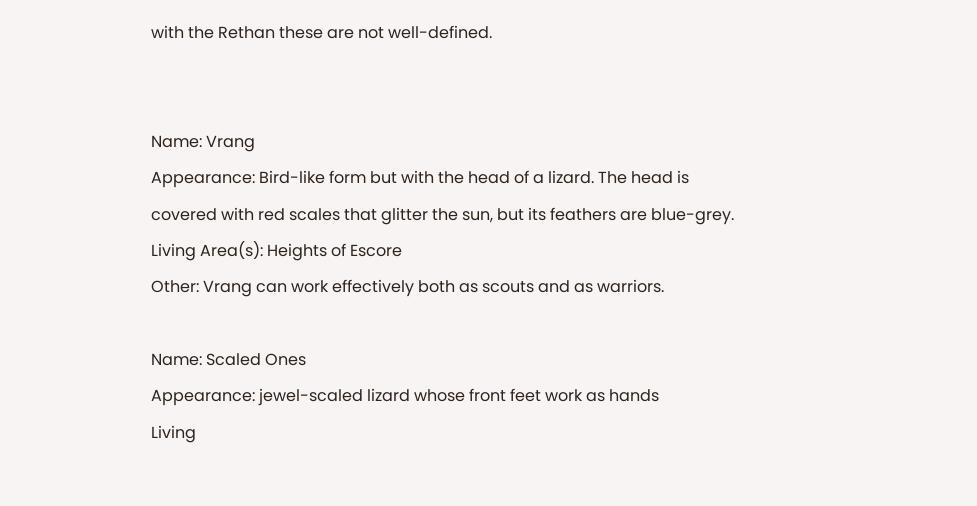with the Rethan these are not well-defined.


Name: Vrang
Appearance: Bird-like form but with the head of a lizard. The head is covered with red scales that glitter the sun, but its feathers are blue-grey.
Living Area(s): Heights of Escore
Other: Vrang can work effectively both as scouts and as warriors.

Name: Scaled Ones
Appearance: jewel-scaled lizard whose front feet work as hands
Living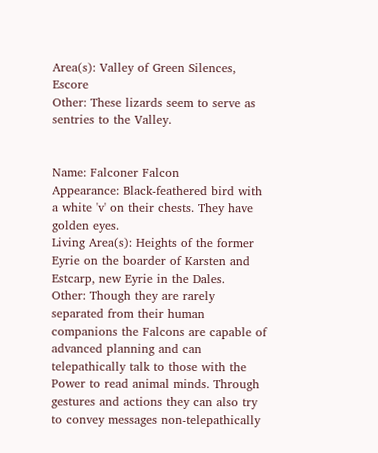Area(s): Valley of Green Silences, Escore
Other: These lizards seem to serve as sentries to the Valley.


Name: Falconer Falcon
Appearance: Black-feathered bird with a white 'v' on their chests. They have golden eyes.
Living Area(s): Heights of the former Eyrie on the boarder of Karsten and Estcarp, new Eyrie in the Dales.
Other: Though they are rarely separated from their human companions the Falcons are capable of advanced planning and can telepathically talk to those with the Power to read animal minds. Through gestures and actions they can also try to convey messages non-telepathically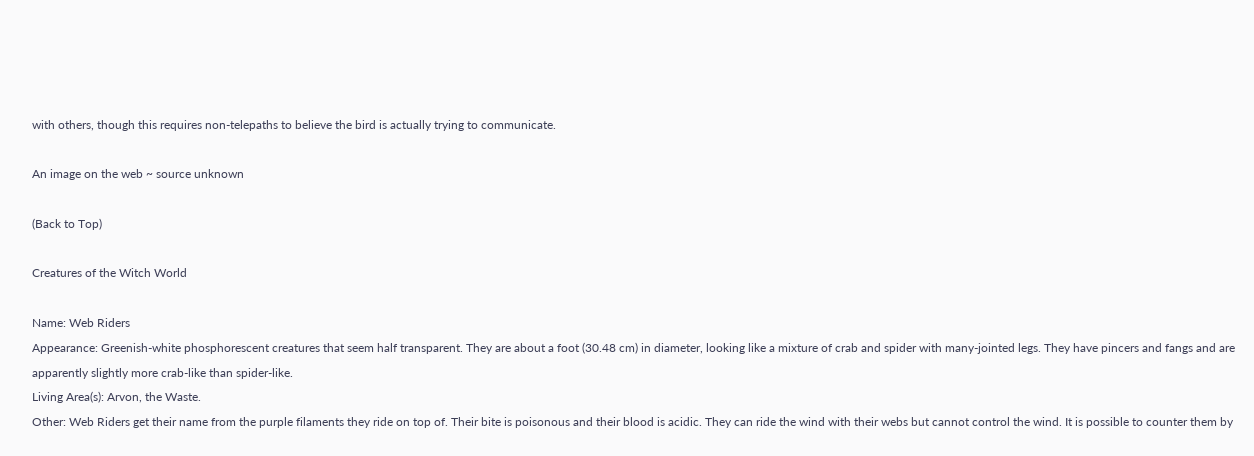with others, though this requires non-telepaths to believe the bird is actually trying to communicate.

An image on the web ~ source unknown

(Back to Top)

Creatures of the Witch World

Name: Web Riders
Appearance: Greenish-white phosphorescent creatures that seem half transparent. They are about a foot (30.48 cm) in diameter, looking like a mixture of crab and spider with many-jointed legs. They have pincers and fangs and are apparently slightly more crab-like than spider-like.
Living Area(s): Arvon, the Waste.
Other: Web Riders get their name from the purple filaments they ride on top of. Their bite is poisonous and their blood is acidic. They can ride the wind with their webs but cannot control the wind. It is possible to counter them by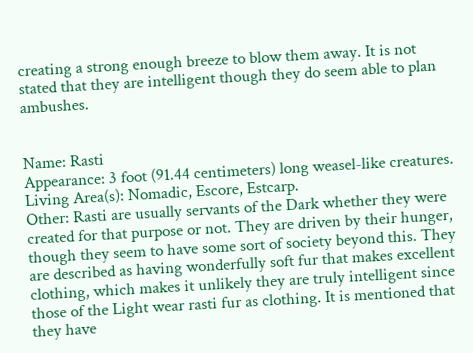creating a strong enough breeze to blow them away. It is not stated that they are intelligent though they do seem able to plan ambushes.


Name: Rasti
Appearance: 3 foot (91.44 centimeters) long weasel-like creatures.
Living Area(s): Nomadic, Escore, Estcarp.
Other: Rasti are usually servants of the Dark whether they were created for that purpose or not. They are driven by their hunger, though they seem to have some sort of society beyond this. They are described as having wonderfully soft fur that makes excellent clothing, which makes it unlikely they are truly intelligent since those of the Light wear rasti fur as clothing. It is mentioned that they have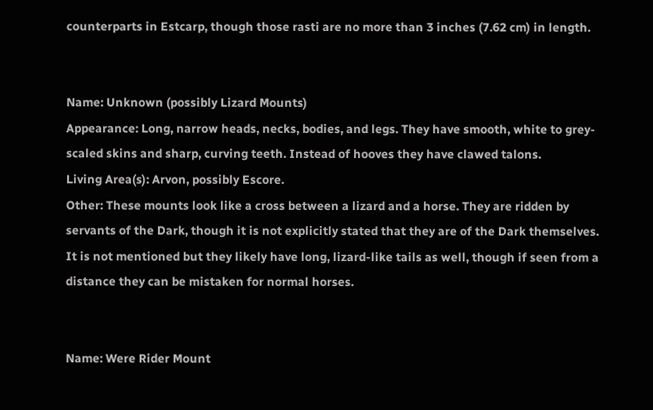counterparts in Estcarp, though those rasti are no more than 3 inches (7.62 cm) in length.


Name: Unknown (possibly Lizard Mounts)
Appearance: Long, narrow heads, necks, bodies, and legs. They have smooth, white to grey-scaled skins and sharp, curving teeth. Instead of hooves they have clawed talons.
Living Area(s): Arvon, possibly Escore.
Other: These mounts look like a cross between a lizard and a horse. They are ridden by servants of the Dark, though it is not explicitly stated that they are of the Dark themselves. It is not mentioned but they likely have long, lizard-like tails as well, though if seen from a distance they can be mistaken for normal horses.


Name: Were Rider Mount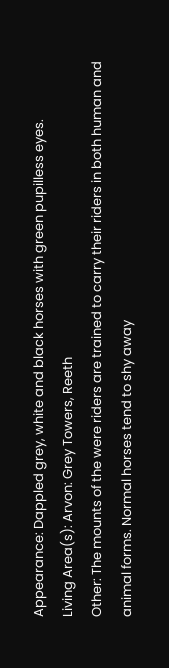Appearance: Dappled grey, white and black horses with green pupilless eyes.
Living Area(s): Arvon: Grey Towers, Reeth
Other: The mounts of the were riders are trained to carry their riders in both human and animal forms. Normal horses tend to shy away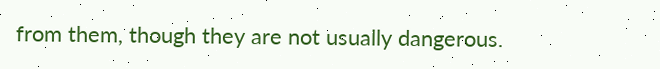from them, though they are not usually dangerous.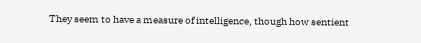They seem to have a measure of intelligence, though how sentient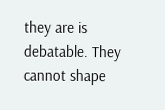they are is debatable. They cannot shape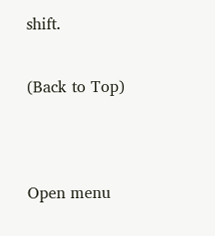shift.


(Back to Top)




Open menu